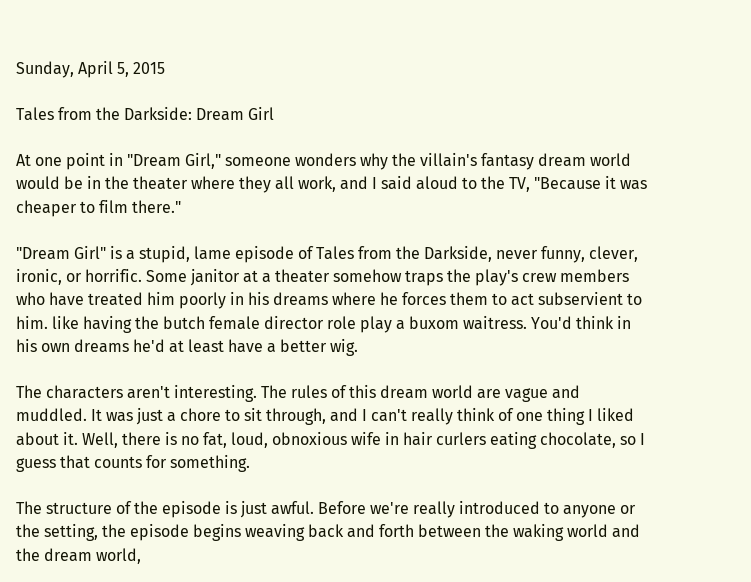Sunday, April 5, 2015

Tales from the Darkside: Dream Girl

At one point in "Dream Girl," someone wonders why the villain's fantasy dream world would be in the theater where they all work, and I said aloud to the TV, "Because it was cheaper to film there."

"Dream Girl" is a stupid, lame episode of Tales from the Darkside, never funny, clever, ironic, or horrific. Some janitor at a theater somehow traps the play's crew members who have treated him poorly in his dreams where he forces them to act subservient to him. like having the butch female director role play a buxom waitress. You'd think in his own dreams he'd at least have a better wig.

The characters aren't interesting. The rules of this dream world are vague and muddled. It was just a chore to sit through, and I can't really think of one thing I liked about it. Well, there is no fat, loud, obnoxious wife in hair curlers eating chocolate, so I guess that counts for something.

The structure of the episode is just awful. Before we're really introduced to anyone or the setting, the episode begins weaving back and forth between the waking world and the dream world,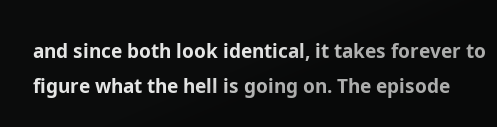and since both look identical, it takes forever to figure what the hell is going on. The episode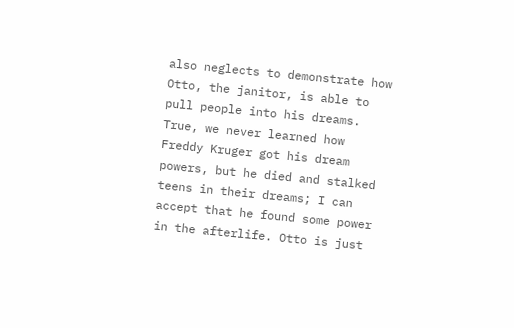also neglects to demonstrate how Otto, the janitor, is able to pull people into his dreams. True, we never learned how Freddy Kruger got his dream powers, but he died and stalked teens in their dreams; I can accept that he found some power in the afterlife. Otto is just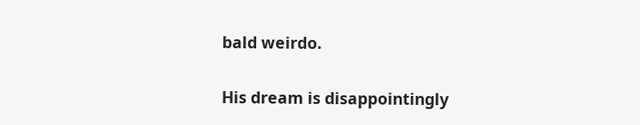bald weirdo.

His dream is disappointingly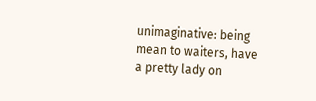unimaginative: being mean to waiters, have a pretty lady on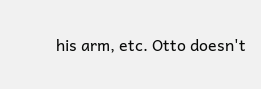his arm, etc. Otto doesn't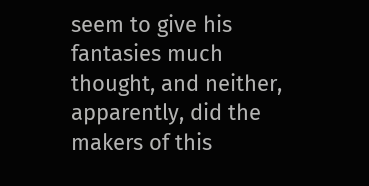seem to give his fantasies much thought, and neither, apparently, did the makers of this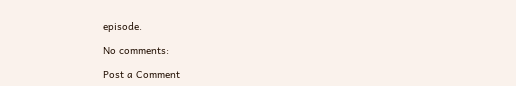episode.

No comments:

Post a Comment